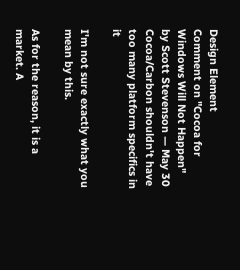Design Element
Comment on "Cocoa for Windows Will Not Happen"
by Scott Stevenson — May 30
Cocoa/Carbon shouldn't have too many platform specifics in it

I'm not sure exactly what you mean by this.

As for the reason, it is a market. A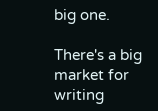big one.

There's a big market for writing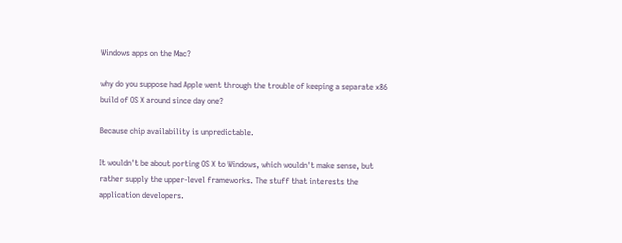Windows apps on the Mac?

why do you suppose had Apple went through the trouble of keeping a separate x86 build of OS X around since day one?

Because chip availability is unpredictable.

It wouldn't be about porting OS X to Windows, which wouldn't make sense, but rather supply the upper-level frameworks. The stuff that interests the application developers.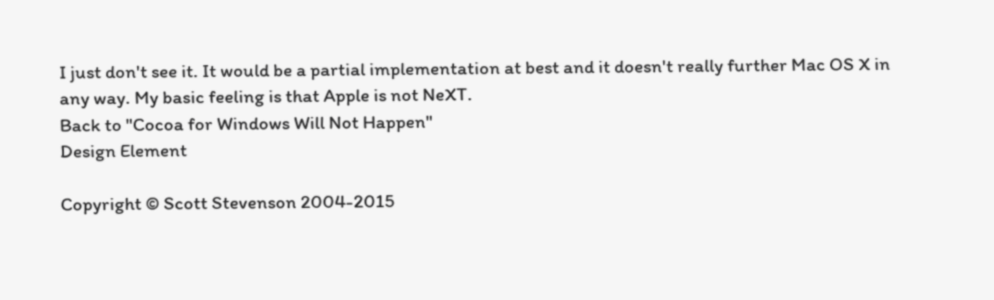I just don't see it. It would be a partial implementation at best and it doesn't really further Mac OS X in any way. My basic feeling is that Apple is not NeXT.
Back to "Cocoa for Windows Will Not Happen"
Design Element

Copyright © Scott Stevenson 2004-2015